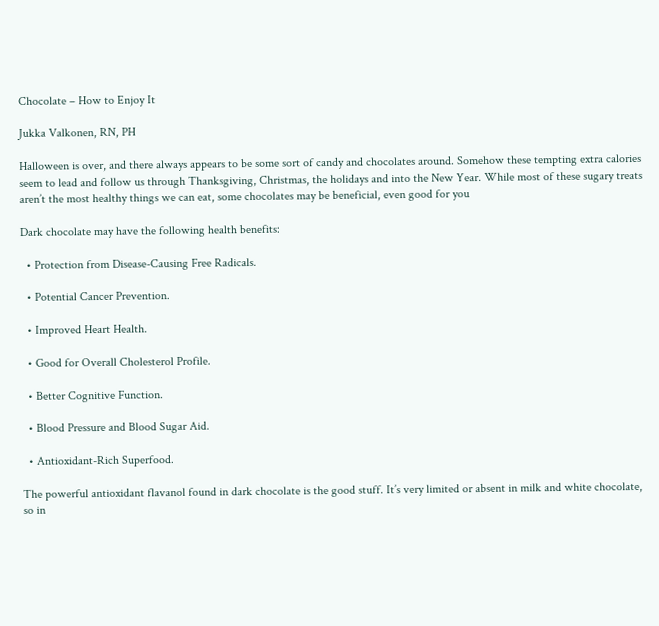Chocolate – How to Enjoy It

Jukka Valkonen, RN, PH

Halloween is over, and there always appears to be some sort of candy and chocolates around. Somehow these tempting extra calories seem to lead and follow us through Thanksgiving, Christmas, the holidays and into the New Year. While most of these sugary treats aren’t the most healthy things we can eat, some chocolates may be beneficial, even good for you

Dark chocolate may have the following health benefits:

  • Protection from Disease-Causing Free Radicals.

  • Potential Cancer Prevention.

  • Improved Heart Health.

  • Good for Overall Cholesterol Profile.

  • Better Cognitive Function.

  • Blood Pressure and Blood Sugar Aid.

  • Antioxidant-Rich Superfood.

The powerful antioxidant flavanol found in dark chocolate is the good stuff. It’s very limited or absent in milk and white chocolate, so in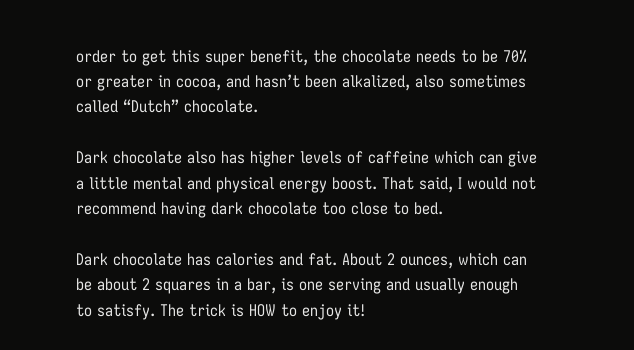order to get this super benefit, the chocolate needs to be 70% or greater in cocoa, and hasn’t been alkalized, also sometimes called “Dutch” chocolate.

Dark chocolate also has higher levels of caffeine which can give a little mental and physical energy boost. That said, I would not recommend having dark chocolate too close to bed.

Dark chocolate has calories and fat. About 2 ounces, which can be about 2 squares in a bar, is one serving and usually enough to satisfy. The trick is HOW to enjoy it!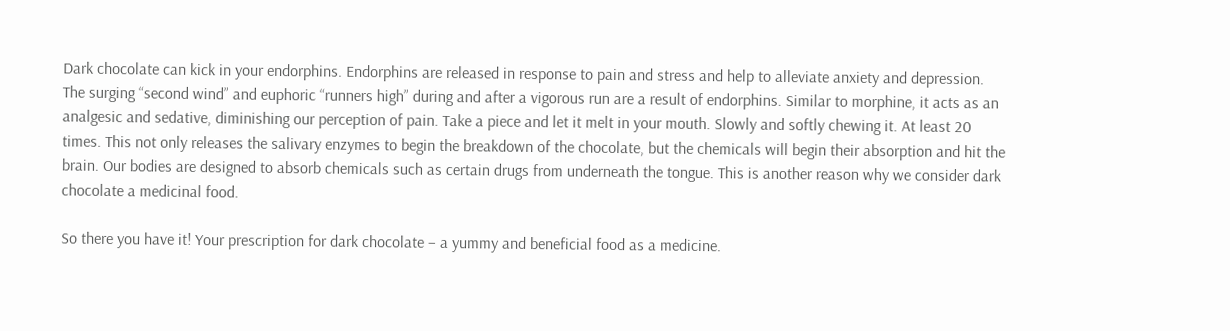Dark chocolate can kick in your endorphins. Endorphins are released in response to pain and stress and help to alleviate anxiety and depression. The surging “second wind” and euphoric “runners high” during and after a vigorous run are a result of endorphins. Similar to morphine, it acts as an analgesic and sedative, diminishing our perception of pain. Take a piece and let it melt in your mouth. Slowly and softly chewing it. At least 20 times. This not only releases the salivary enzymes to begin the breakdown of the chocolate, but the chemicals will begin their absorption and hit the brain. Our bodies are designed to absorb chemicals such as certain drugs from underneath the tongue. This is another reason why we consider dark chocolate a medicinal food.

So there you have it! Your prescription for dark chocolate – a yummy and beneficial food as a medicine.